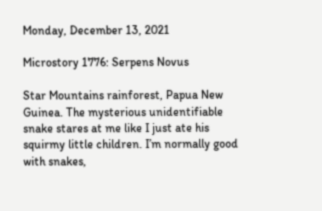Monday, December 13, 2021

Microstory 1776: Serpens Novus

Star Mountains rainforest, Papua New Guinea. The mysterious unidentifiable snake stares at me like I just ate his squirmy little children. I’m normally good with snakes,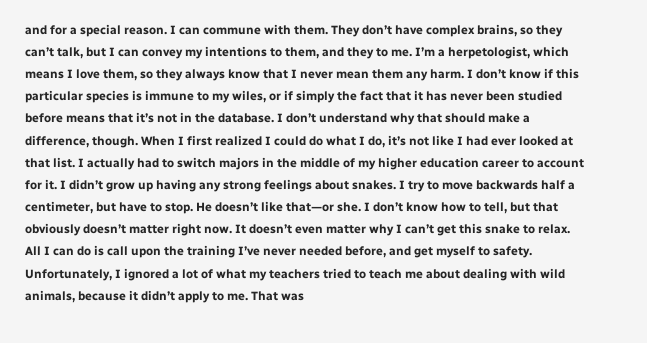and for a special reason. I can commune with them. They don’t have complex brains, so they can’t talk, but I can convey my intentions to them, and they to me. I’m a herpetologist, which means I love them, so they always know that I never mean them any harm. I don’t know if this particular species is immune to my wiles, or if simply the fact that it has never been studied before means that it’s not in the database. I don’t understand why that should make a difference, though. When I first realized I could do what I do, it’s not like I had ever looked at that list. I actually had to switch majors in the middle of my higher education career to account for it. I didn’t grow up having any strong feelings about snakes. I try to move backwards half a centimeter, but have to stop. He doesn’t like that—or she. I don’t know how to tell, but that obviously doesn’t matter right now. It doesn’t even matter why I can’t get this snake to relax. All I can do is call upon the training I’ve never needed before, and get myself to safety. Unfortunately, I ignored a lot of what my teachers tried to teach me about dealing with wild animals, because it didn’t apply to me. That was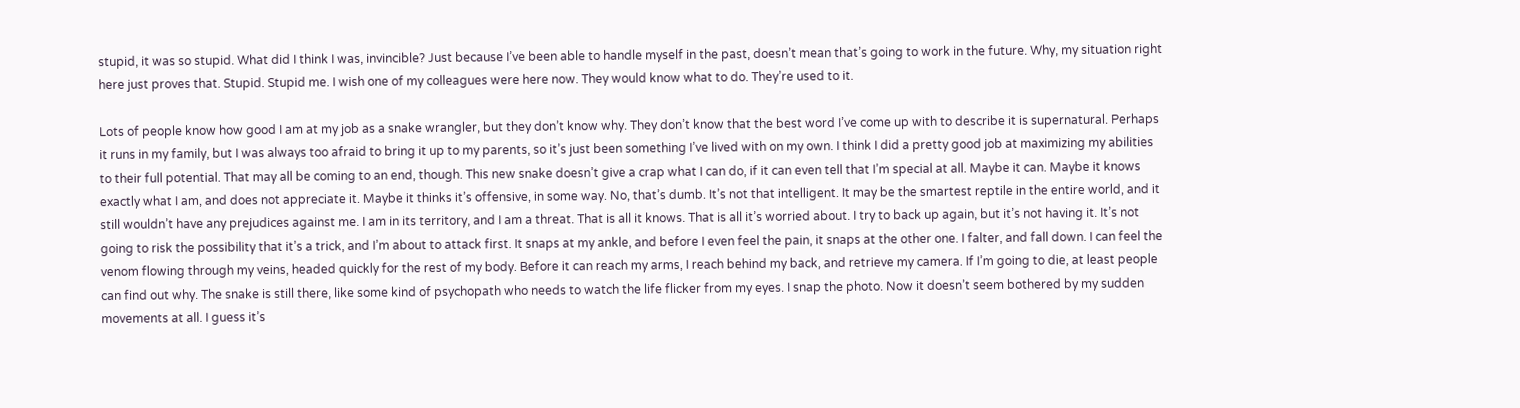stupid, it was so stupid. What did I think I was, invincible? Just because I’ve been able to handle myself in the past, doesn’t mean that’s going to work in the future. Why, my situation right here just proves that. Stupid. Stupid me. I wish one of my colleagues were here now. They would know what to do. They’re used to it.

Lots of people know how good I am at my job as a snake wrangler, but they don’t know why. They don’t know that the best word I’ve come up with to describe it is supernatural. Perhaps it runs in my family, but I was always too afraid to bring it up to my parents, so it’s just been something I’ve lived with on my own. I think I did a pretty good job at maximizing my abilities to their full potential. That may all be coming to an end, though. This new snake doesn’t give a crap what I can do, if it can even tell that I’m special at all. Maybe it can. Maybe it knows exactly what I am, and does not appreciate it. Maybe it thinks it’s offensive, in some way. No, that’s dumb. It’s not that intelligent. It may be the smartest reptile in the entire world, and it still wouldn’t have any prejudices against me. I am in its territory, and I am a threat. That is all it knows. That is all it’s worried about. I try to back up again, but it’s not having it. It’s not going to risk the possibility that it’s a trick, and I’m about to attack first. It snaps at my ankle, and before I even feel the pain, it snaps at the other one. I falter, and fall down. I can feel the venom flowing through my veins, headed quickly for the rest of my body. Before it can reach my arms, I reach behind my back, and retrieve my camera. If I’m going to die, at least people can find out why. The snake is still there, like some kind of psychopath who needs to watch the life flicker from my eyes. I snap the photo. Now it doesn’t seem bothered by my sudden movements at all. I guess it’s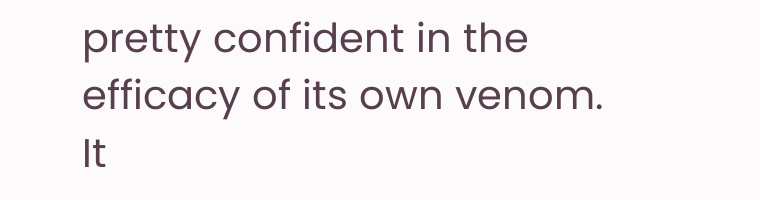pretty confident in the efficacy of its own venom. It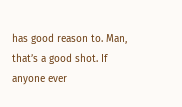has good reason to. Man, that’s a good shot. If anyone ever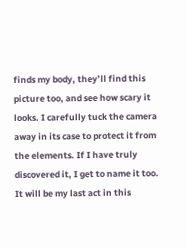finds my body, they’ll find this picture too, and see how scary it looks. I carefully tuck the camera away in its case to protect it from the elements. If I have truly discovered it, I get to name it too. It will be my last act in this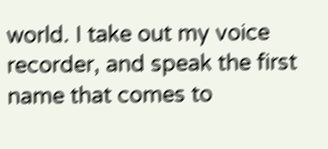world. I take out my voice recorder, and speak the first name that comes to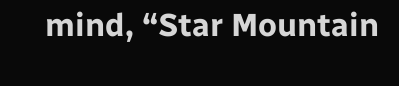mind, “Star Mountain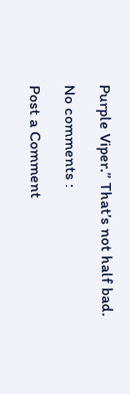Purple Viper.” That’s not half bad.

No comments :

Post a Comment